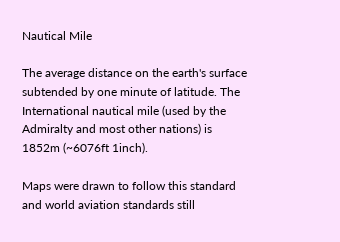Nautical Mile

The average distance on the earth's surface subtended by one minute of latitude. The International nautical mile (used by the Admiralty and most other nations) is 1852m (~6076ft 1inch).

Maps were drawn to follow this standard and world aviation standards still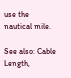use the nautical mile.

See also: Cable Length,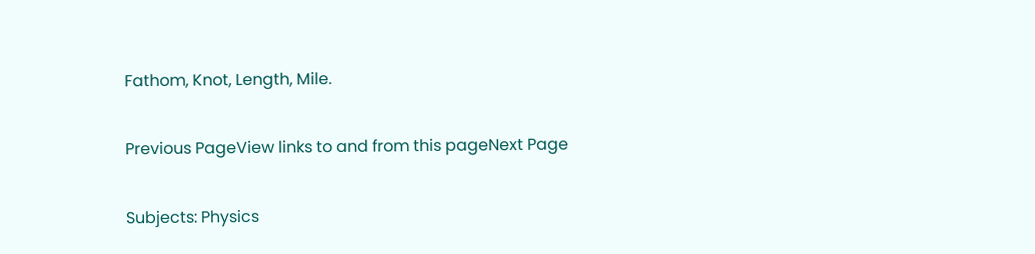Fathom, Knot, Length, Mile.

Previous PageView links to and from this pageNext Page

Subjects: Physics